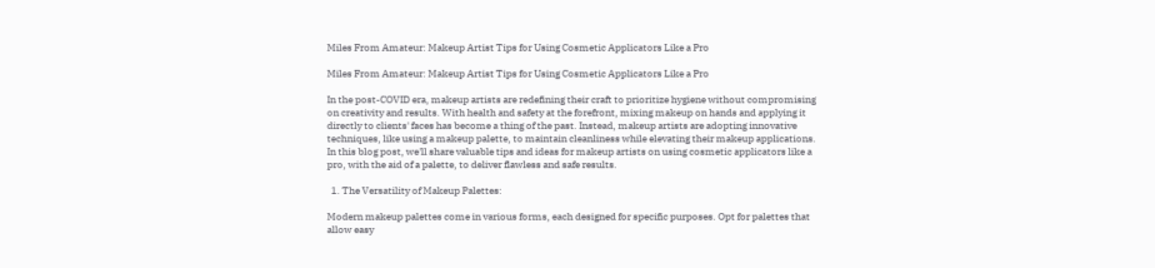Miles From Amateur: Makeup Artist Tips for Using Cosmetic Applicators Like a Pro

Miles From Amateur: Makeup Artist Tips for Using Cosmetic Applicators Like a Pro

In the post-COVID era, makeup artists are redefining their craft to prioritize hygiene without compromising on creativity and results. With health and safety at the forefront, mixing makeup on hands and applying it directly to clients' faces has become a thing of the past. Instead, makeup artists are adopting innovative techniques, like using a makeup palette, to maintain cleanliness while elevating their makeup applications. In this blog post, we'll share valuable tips and ideas for makeup artists on using cosmetic applicators like a pro, with the aid of a palette, to deliver flawless and safe results.

  1. The Versatility of Makeup Palettes:

Modern makeup palettes come in various forms, each designed for specific purposes. Opt for palettes that allow easy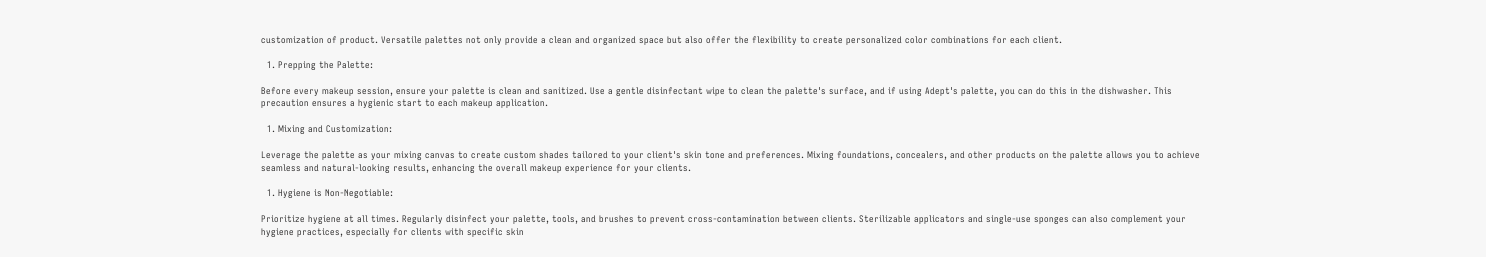customization of product. Versatile palettes not only provide a clean and organized space but also offer the flexibility to create personalized color combinations for each client.

  1. Prepping the Palette:

Before every makeup session, ensure your palette is clean and sanitized. Use a gentle disinfectant wipe to clean the palette's surface, and if using Adept's palette, you can do this in the dishwasher. This precaution ensures a hygienic start to each makeup application.

  1. Mixing and Customization:

Leverage the palette as your mixing canvas to create custom shades tailored to your client's skin tone and preferences. Mixing foundations, concealers, and other products on the palette allows you to achieve seamless and natural-looking results, enhancing the overall makeup experience for your clients.

  1. Hygiene is Non-Negotiable:

Prioritize hygiene at all times. Regularly disinfect your palette, tools, and brushes to prevent cross-contamination between clients. Sterilizable applicators and single-use sponges can also complement your hygiene practices, especially for clients with specific skin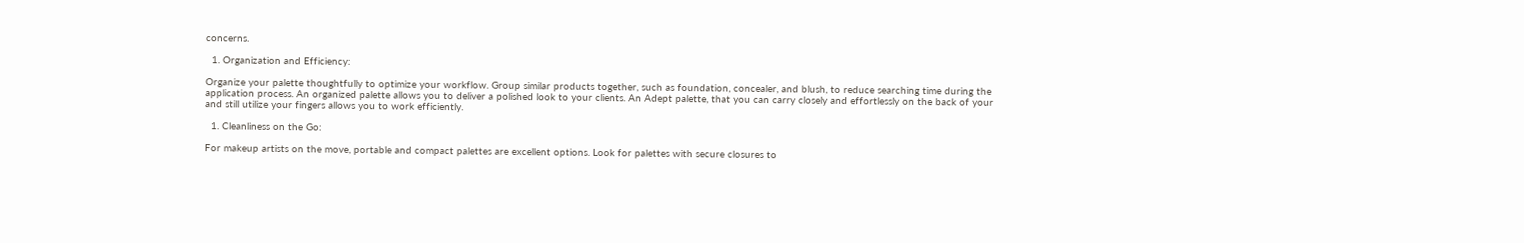concerns.

  1. Organization and Efficiency:

Organize your palette thoughtfully to optimize your workflow. Group similar products together, such as foundation, concealer, and blush, to reduce searching time during the application process. An organized palette allows you to deliver a polished look to your clients. An Adept palette, that you can carry closely and effortlessly on the back of your and still utilize your fingers allows you to work efficiently.

  1. Cleanliness on the Go:

For makeup artists on the move, portable and compact palettes are excellent options. Look for palettes with secure closures to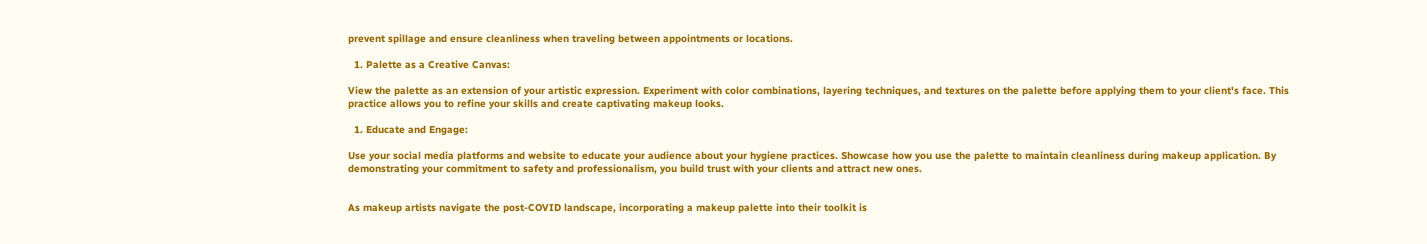prevent spillage and ensure cleanliness when traveling between appointments or locations.

  1. Palette as a Creative Canvas:

View the palette as an extension of your artistic expression. Experiment with color combinations, layering techniques, and textures on the palette before applying them to your client's face. This practice allows you to refine your skills and create captivating makeup looks.

  1. Educate and Engage:

Use your social media platforms and website to educate your audience about your hygiene practices. Showcase how you use the palette to maintain cleanliness during makeup application. By demonstrating your commitment to safety and professionalism, you build trust with your clients and attract new ones.


As makeup artists navigate the post-COVID landscape, incorporating a makeup palette into their toolkit is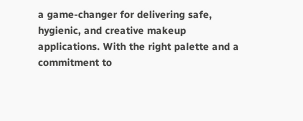a game-changer for delivering safe, hygienic, and creative makeup applications. With the right palette and a commitment to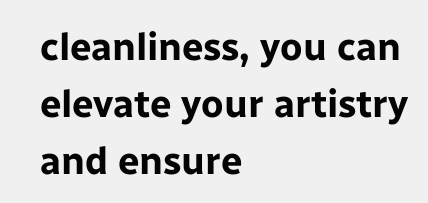cleanliness, you can elevate your artistry and ensure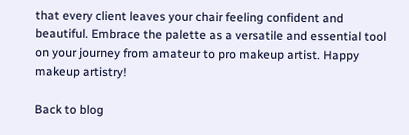that every client leaves your chair feeling confident and beautiful. Embrace the palette as a versatile and essential tool on your journey from amateur to pro makeup artist. Happy makeup artistry!

Back to blog